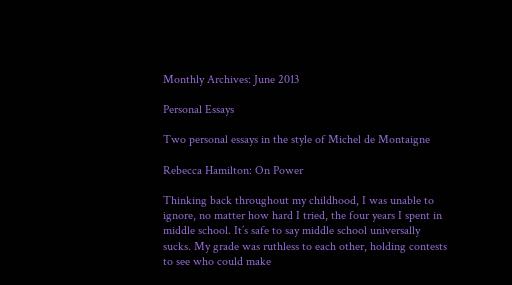Monthly Archives: June 2013

Personal Essays

Two personal essays in the style of Michel de Montaigne

Rebecca Hamilton: On Power

Thinking back throughout my childhood, I was unable to ignore, no matter how hard I tried, the four years I spent in middle school. It’s safe to say middle school universally sucks. My grade was ruthless to each other, holding contests to see who could make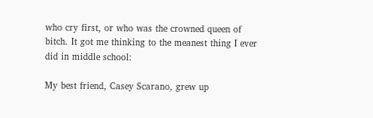who cry first, or who was the crowned queen of bitch. It got me thinking to the meanest thing I ever did in middle school:

My best friend, Casey Scarano, grew up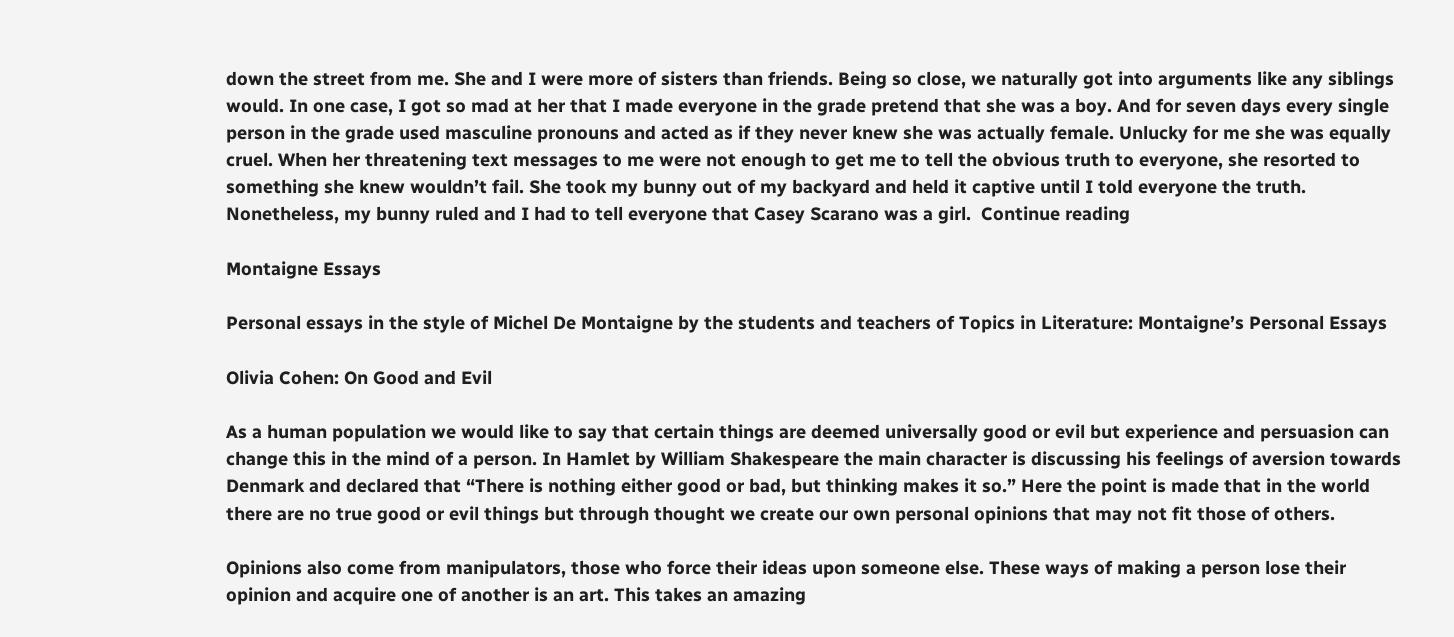down the street from me. She and I were more of sisters than friends. Being so close, we naturally got into arguments like any siblings would. In one case, I got so mad at her that I made everyone in the grade pretend that she was a boy. And for seven days every single person in the grade used masculine pronouns and acted as if they never knew she was actually female. Unlucky for me she was equally cruel. When her threatening text messages to me were not enough to get me to tell the obvious truth to everyone, she resorted to something she knew wouldn’t fail. She took my bunny out of my backyard and held it captive until I told everyone the truth. Nonetheless, my bunny ruled and I had to tell everyone that Casey Scarano was a girl.  Continue reading

Montaigne Essays

Personal essays in the style of Michel De Montaigne by the students and teachers of Topics in Literature: Montaigne’s Personal Essays

Olivia Cohen: On Good and Evil

As a human population we would like to say that certain things are deemed universally good or evil but experience and persuasion can change this in the mind of a person. In Hamlet by William Shakespeare the main character is discussing his feelings of aversion towards Denmark and declared that “There is nothing either good or bad, but thinking makes it so.” Here the point is made that in the world there are no true good or evil things but through thought we create our own personal opinions that may not fit those of others.

Opinions also come from manipulators, those who force their ideas upon someone else. These ways of making a person lose their opinion and acquire one of another is an art. This takes an amazing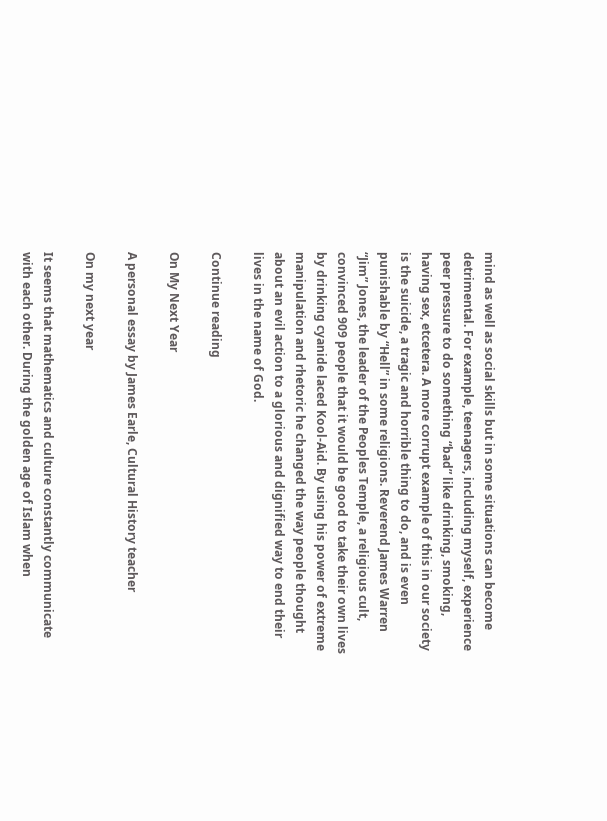mind as well as social skills but in some situations can become detrimental. For example, teenagers, including myself, experience peer pressure to do something “bad” like drinking, smoking, having sex, etcetera. A more corrupt example of this in our society is the suicide, a tragic and horrible thing to do, and is even punishable by “Hell” in some religions. Reverend James Warren “Jim” Jones, the leader of the Peoples Temple, a religious cult, convinced 909 people that it would be good to take their own lives by drinking cyanide laced Kool-Aid. By using his power of extreme manipulation and rhetoric he changed the way people thought about an evil action to a glorious and dignified way to end their lives in the name of God.

Continue reading

On My Next Year

A personal essay by James Earle, Cultural History teacher

On my next year

It seems that mathematics and culture constantly communicate with each other. During the golden age of Islam when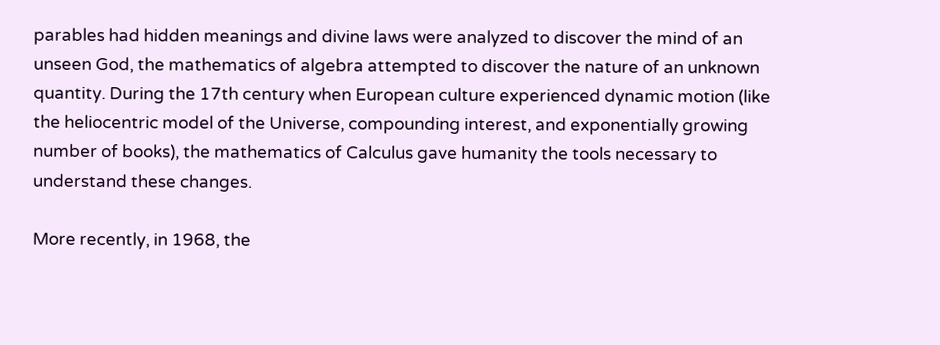parables had hidden meanings and divine laws were analyzed to discover the mind of an unseen God, the mathematics of algebra attempted to discover the nature of an unknown quantity. During the 17th century when European culture experienced dynamic motion (like the heliocentric model of the Universe, compounding interest, and exponentially growing number of books), the mathematics of Calculus gave humanity the tools necessary to understand these changes.

More recently, in 1968, the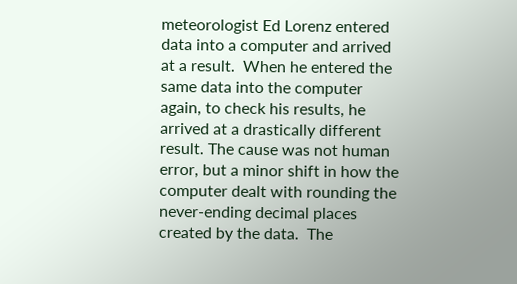meteorologist Ed Lorenz entered data into a computer and arrived at a result.  When he entered the same data into the computer again, to check his results, he arrived at a drastically different result. The cause was not human error, but a minor shift in how the computer dealt with rounding the never-ending decimal places created by the data.  The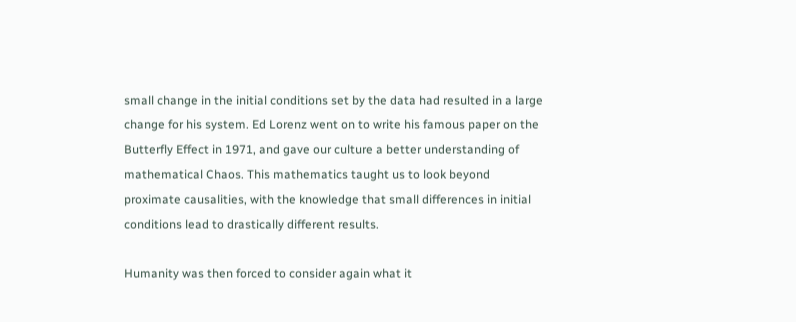small change in the initial conditions set by the data had resulted in a large change for his system. Ed Lorenz went on to write his famous paper on the Butterfly Effect in 1971, and gave our culture a better understanding of mathematical Chaos. This mathematics taught us to look beyond proximate causalities, with the knowledge that small differences in initial conditions lead to drastically different results.

Humanity was then forced to consider again what it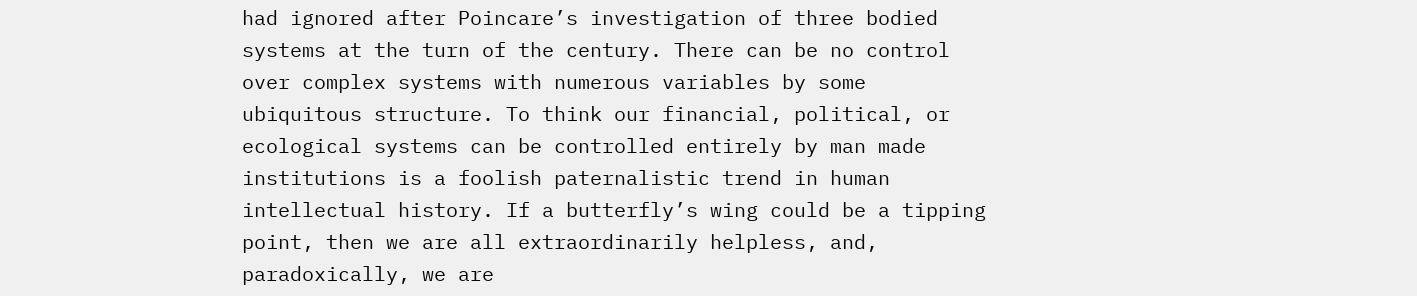had ignored after Poincare’s investigation of three bodied systems at the turn of the century. There can be no control over complex systems with numerous variables by some ubiquitous structure. To think our financial, political, or ecological systems can be controlled entirely by man made institutions is a foolish paternalistic trend in human intellectual history. If a butterfly’s wing could be a tipping point, then we are all extraordinarily helpless, and, paradoxically, we are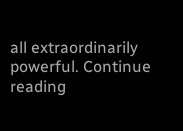all extraordinarily powerful. Continue reading